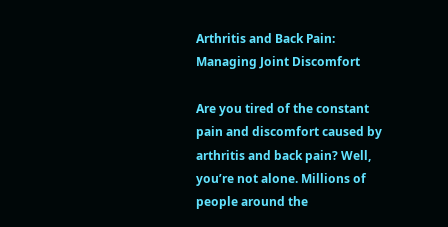Arthritis and Back Pain: Managing Joint Discomfort

Are you tired of the constant pain and discomfort caused by arthritis and back pain? Well, you’re not alone. Millions of people around the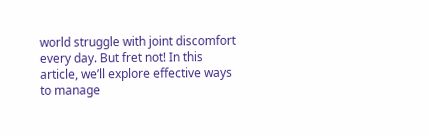world struggle with joint discomfort every day. But fret not! In this article, we’ll explore effective ways to manage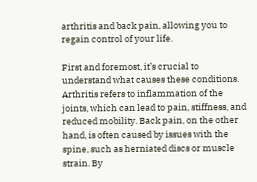arthritis and back pain, allowing you to regain control of your life.

First and foremost, it’s crucial to understand what causes these conditions. Arthritis refers to inflammation of the joints, which can lead to pain, stiffness, and reduced mobility. Back pain, on the other hand, is often caused by issues with the spine, such as herniated discs or muscle strain. By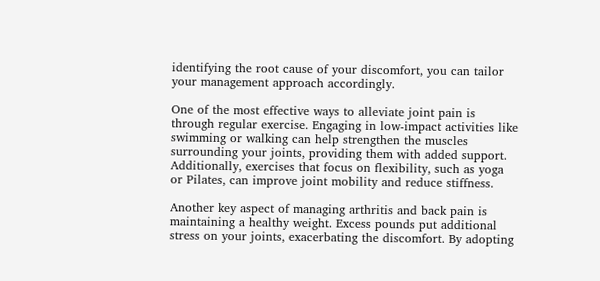identifying the root cause of your discomfort, you can tailor your management approach accordingly.

One of the most effective ways to alleviate joint pain is through regular exercise. Engaging in low-impact activities like swimming or walking can help strengthen the muscles surrounding your joints, providing them with added support. Additionally, exercises that focus on flexibility, such as yoga or Pilates, can improve joint mobility and reduce stiffness.

Another key aspect of managing arthritis and back pain is maintaining a healthy weight. Excess pounds put additional stress on your joints, exacerbating the discomfort. By adopting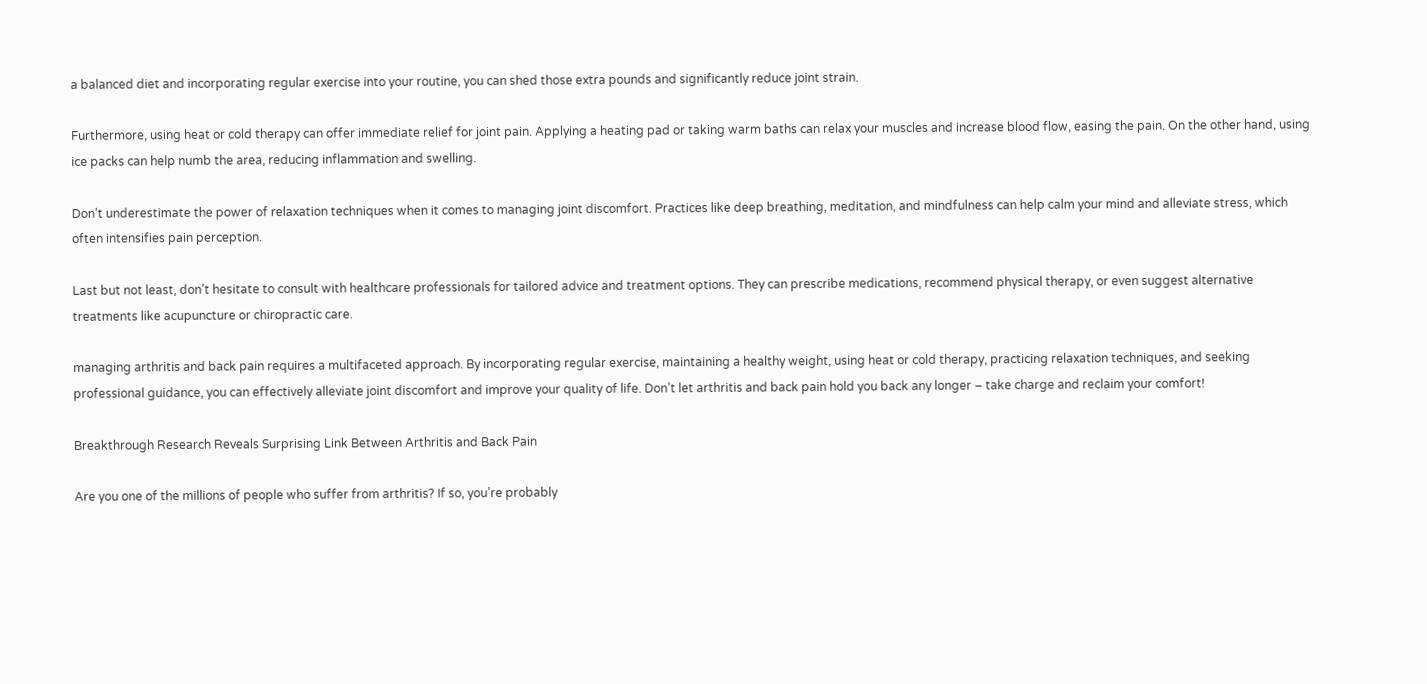a balanced diet and incorporating regular exercise into your routine, you can shed those extra pounds and significantly reduce joint strain.

Furthermore, using heat or cold therapy can offer immediate relief for joint pain. Applying a heating pad or taking warm baths can relax your muscles and increase blood flow, easing the pain. On the other hand, using ice packs can help numb the area, reducing inflammation and swelling.

Don’t underestimate the power of relaxation techniques when it comes to managing joint discomfort. Practices like deep breathing, meditation, and mindfulness can help calm your mind and alleviate stress, which often intensifies pain perception.

Last but not least, don’t hesitate to consult with healthcare professionals for tailored advice and treatment options. They can prescribe medications, recommend physical therapy, or even suggest alternative treatments like acupuncture or chiropractic care.

managing arthritis and back pain requires a multifaceted approach. By incorporating regular exercise, maintaining a healthy weight, using heat or cold therapy, practicing relaxation techniques, and seeking professional guidance, you can effectively alleviate joint discomfort and improve your quality of life. Don’t let arthritis and back pain hold you back any longer – take charge and reclaim your comfort!

Breakthrough Research Reveals Surprising Link Between Arthritis and Back Pain

Are you one of the millions of people who suffer from arthritis? If so, you’re probably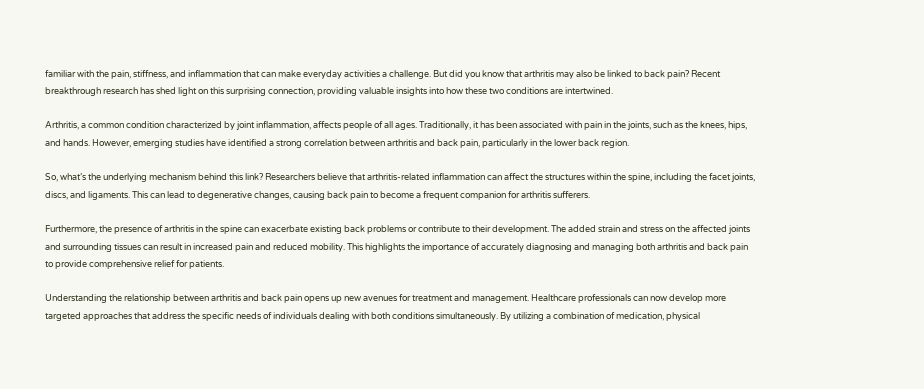familiar with the pain, stiffness, and inflammation that can make everyday activities a challenge. But did you know that arthritis may also be linked to back pain? Recent breakthrough research has shed light on this surprising connection, providing valuable insights into how these two conditions are intertwined.

Arthritis, a common condition characterized by joint inflammation, affects people of all ages. Traditionally, it has been associated with pain in the joints, such as the knees, hips, and hands. However, emerging studies have identified a strong correlation between arthritis and back pain, particularly in the lower back region.

So, what’s the underlying mechanism behind this link? Researchers believe that arthritis-related inflammation can affect the structures within the spine, including the facet joints, discs, and ligaments. This can lead to degenerative changes, causing back pain to become a frequent companion for arthritis sufferers.

Furthermore, the presence of arthritis in the spine can exacerbate existing back problems or contribute to their development. The added strain and stress on the affected joints and surrounding tissues can result in increased pain and reduced mobility. This highlights the importance of accurately diagnosing and managing both arthritis and back pain to provide comprehensive relief for patients.

Understanding the relationship between arthritis and back pain opens up new avenues for treatment and management. Healthcare professionals can now develop more targeted approaches that address the specific needs of individuals dealing with both conditions simultaneously. By utilizing a combination of medication, physical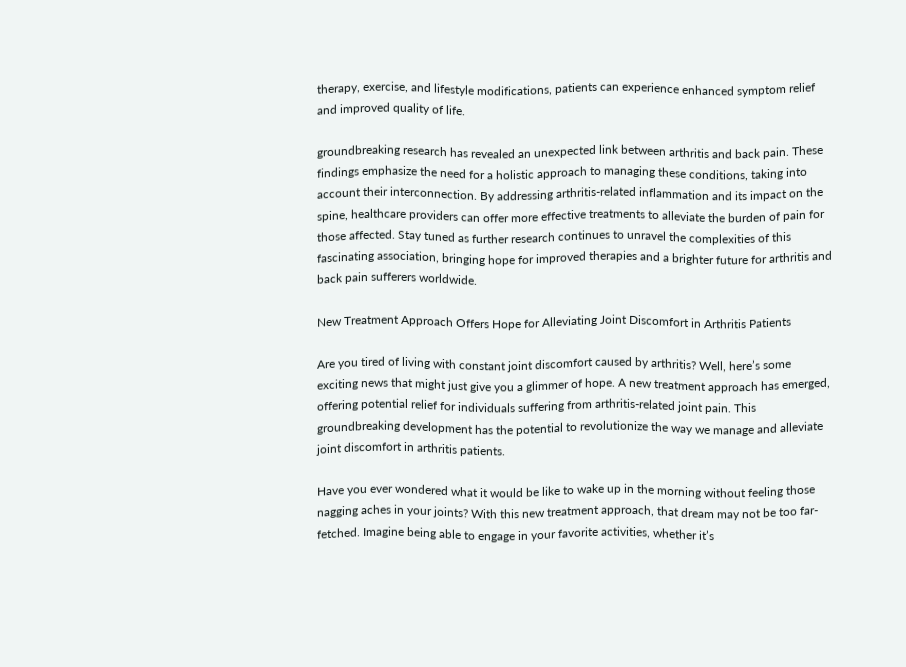therapy, exercise, and lifestyle modifications, patients can experience enhanced symptom relief and improved quality of life.

groundbreaking research has revealed an unexpected link between arthritis and back pain. These findings emphasize the need for a holistic approach to managing these conditions, taking into account their interconnection. By addressing arthritis-related inflammation and its impact on the spine, healthcare providers can offer more effective treatments to alleviate the burden of pain for those affected. Stay tuned as further research continues to unravel the complexities of this fascinating association, bringing hope for improved therapies and a brighter future for arthritis and back pain sufferers worldwide.

New Treatment Approach Offers Hope for Alleviating Joint Discomfort in Arthritis Patients

Are you tired of living with constant joint discomfort caused by arthritis? Well, here’s some exciting news that might just give you a glimmer of hope. A new treatment approach has emerged, offering potential relief for individuals suffering from arthritis-related joint pain. This groundbreaking development has the potential to revolutionize the way we manage and alleviate joint discomfort in arthritis patients.

Have you ever wondered what it would be like to wake up in the morning without feeling those nagging aches in your joints? With this new treatment approach, that dream may not be too far-fetched. Imagine being able to engage in your favorite activities, whether it’s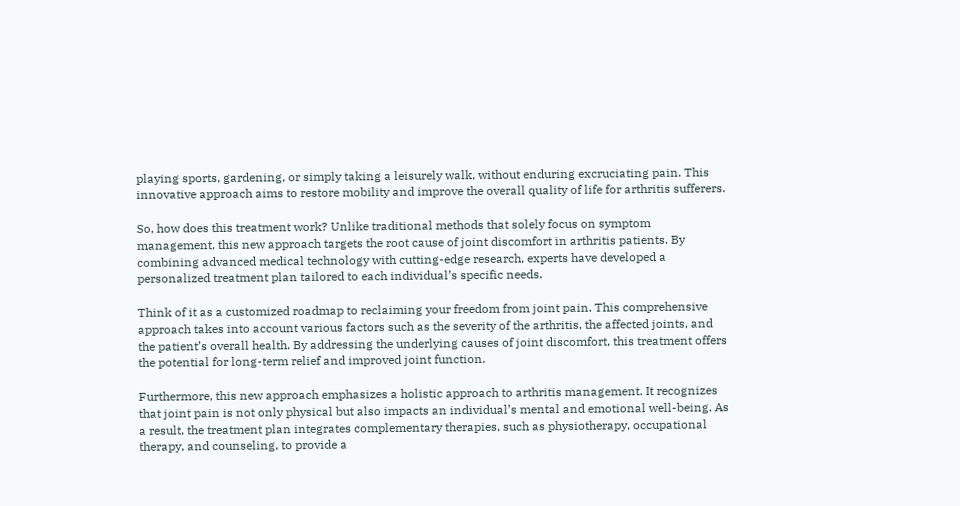playing sports, gardening, or simply taking a leisurely walk, without enduring excruciating pain. This innovative approach aims to restore mobility and improve the overall quality of life for arthritis sufferers.

So, how does this treatment work? Unlike traditional methods that solely focus on symptom management, this new approach targets the root cause of joint discomfort in arthritis patients. By combining advanced medical technology with cutting-edge research, experts have developed a personalized treatment plan tailored to each individual’s specific needs.

Think of it as a customized roadmap to reclaiming your freedom from joint pain. This comprehensive approach takes into account various factors such as the severity of the arthritis, the affected joints, and the patient’s overall health. By addressing the underlying causes of joint discomfort, this treatment offers the potential for long-term relief and improved joint function.

Furthermore, this new approach emphasizes a holistic approach to arthritis management. It recognizes that joint pain is not only physical but also impacts an individual’s mental and emotional well-being. As a result, the treatment plan integrates complementary therapies, such as physiotherapy, occupational therapy, and counseling, to provide a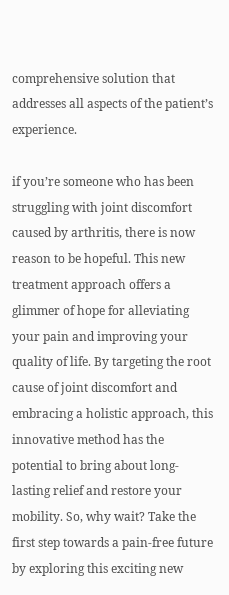comprehensive solution that addresses all aspects of the patient’s experience.

if you’re someone who has been struggling with joint discomfort caused by arthritis, there is now reason to be hopeful. This new treatment approach offers a glimmer of hope for alleviating your pain and improving your quality of life. By targeting the root cause of joint discomfort and embracing a holistic approach, this innovative method has the potential to bring about long-lasting relief and restore your mobility. So, why wait? Take the first step towards a pain-free future by exploring this exciting new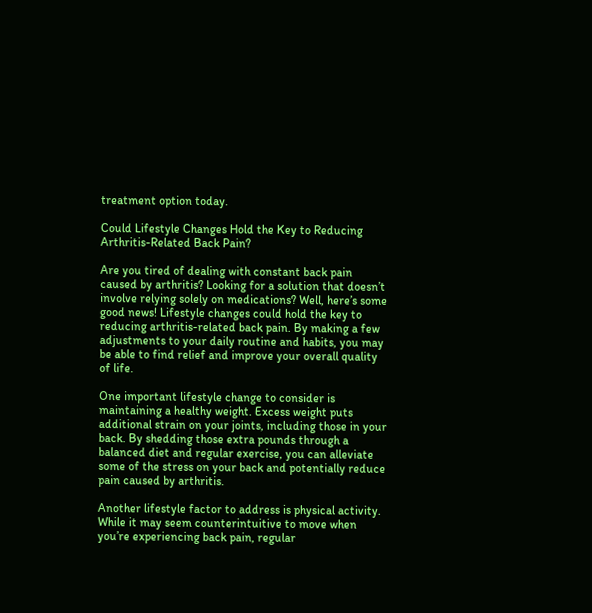treatment option today.

Could Lifestyle Changes Hold the Key to Reducing Arthritis-Related Back Pain?

Are you tired of dealing with constant back pain caused by arthritis? Looking for a solution that doesn’t involve relying solely on medications? Well, here’s some good news! Lifestyle changes could hold the key to reducing arthritis-related back pain. By making a few adjustments to your daily routine and habits, you may be able to find relief and improve your overall quality of life.

One important lifestyle change to consider is maintaining a healthy weight. Excess weight puts additional strain on your joints, including those in your back. By shedding those extra pounds through a balanced diet and regular exercise, you can alleviate some of the stress on your back and potentially reduce pain caused by arthritis.

Another lifestyle factor to address is physical activity. While it may seem counterintuitive to move when you’re experiencing back pain, regular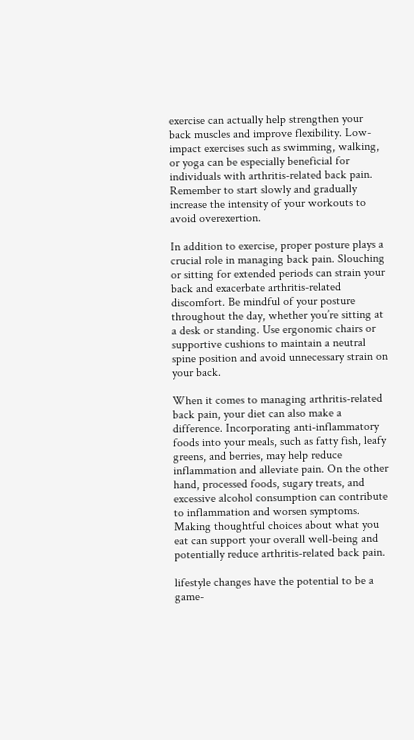exercise can actually help strengthen your back muscles and improve flexibility. Low-impact exercises such as swimming, walking, or yoga can be especially beneficial for individuals with arthritis-related back pain. Remember to start slowly and gradually increase the intensity of your workouts to avoid overexertion.

In addition to exercise, proper posture plays a crucial role in managing back pain. Slouching or sitting for extended periods can strain your back and exacerbate arthritis-related discomfort. Be mindful of your posture throughout the day, whether you’re sitting at a desk or standing. Use ergonomic chairs or supportive cushions to maintain a neutral spine position and avoid unnecessary strain on your back.

When it comes to managing arthritis-related back pain, your diet can also make a difference. Incorporating anti-inflammatory foods into your meals, such as fatty fish, leafy greens, and berries, may help reduce inflammation and alleviate pain. On the other hand, processed foods, sugary treats, and excessive alcohol consumption can contribute to inflammation and worsen symptoms. Making thoughtful choices about what you eat can support your overall well-being and potentially reduce arthritis-related back pain.

lifestyle changes have the potential to be a game-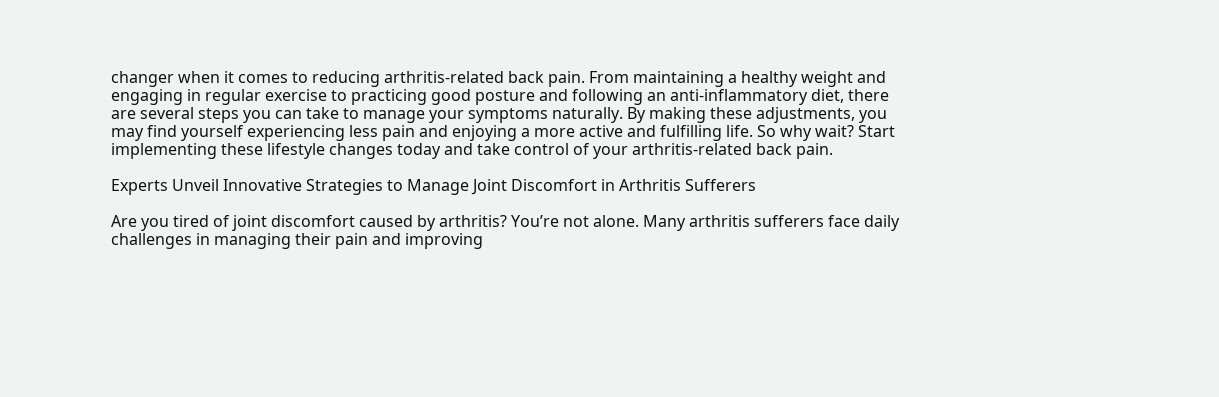changer when it comes to reducing arthritis-related back pain. From maintaining a healthy weight and engaging in regular exercise to practicing good posture and following an anti-inflammatory diet, there are several steps you can take to manage your symptoms naturally. By making these adjustments, you may find yourself experiencing less pain and enjoying a more active and fulfilling life. So why wait? Start implementing these lifestyle changes today and take control of your arthritis-related back pain.

Experts Unveil Innovative Strategies to Manage Joint Discomfort in Arthritis Sufferers

Are you tired of joint discomfort caused by arthritis? You’re not alone. Many arthritis sufferers face daily challenges in managing their pain and improving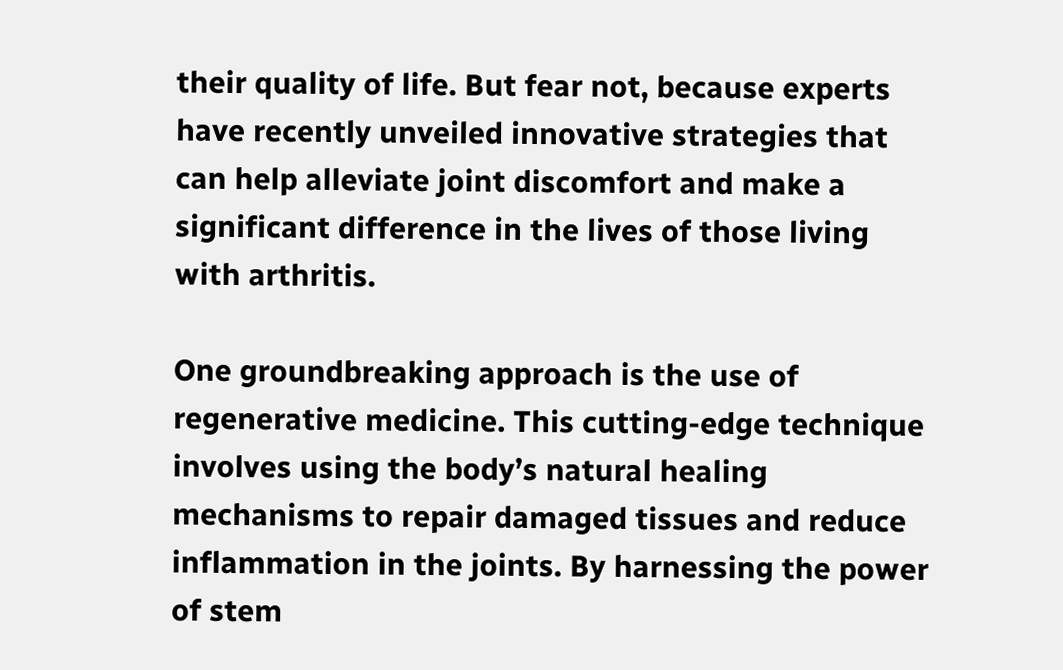their quality of life. But fear not, because experts have recently unveiled innovative strategies that can help alleviate joint discomfort and make a significant difference in the lives of those living with arthritis.

One groundbreaking approach is the use of regenerative medicine. This cutting-edge technique involves using the body’s natural healing mechanisms to repair damaged tissues and reduce inflammation in the joints. By harnessing the power of stem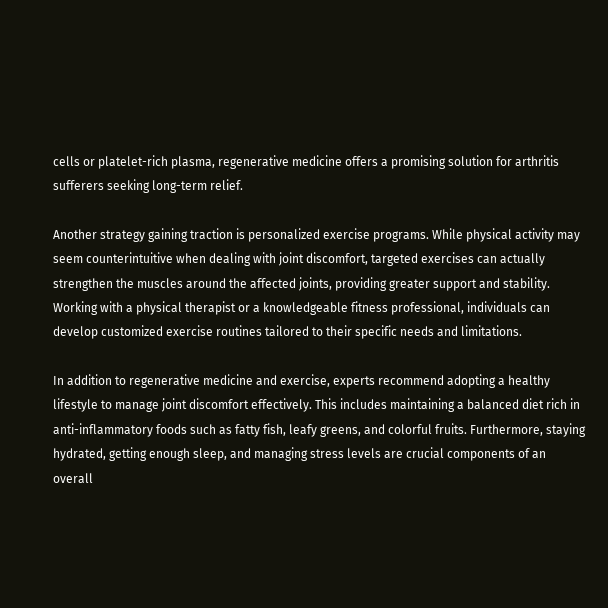cells or platelet-rich plasma, regenerative medicine offers a promising solution for arthritis sufferers seeking long-term relief.

Another strategy gaining traction is personalized exercise programs. While physical activity may seem counterintuitive when dealing with joint discomfort, targeted exercises can actually strengthen the muscles around the affected joints, providing greater support and stability. Working with a physical therapist or a knowledgeable fitness professional, individuals can develop customized exercise routines tailored to their specific needs and limitations.

In addition to regenerative medicine and exercise, experts recommend adopting a healthy lifestyle to manage joint discomfort effectively. This includes maintaining a balanced diet rich in anti-inflammatory foods such as fatty fish, leafy greens, and colorful fruits. Furthermore, staying hydrated, getting enough sleep, and managing stress levels are crucial components of an overall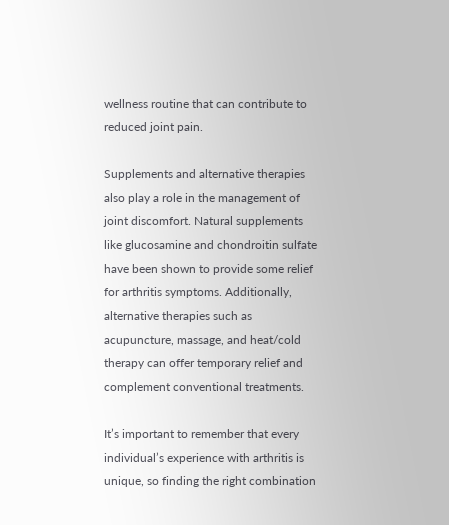wellness routine that can contribute to reduced joint pain.

Supplements and alternative therapies also play a role in the management of joint discomfort. Natural supplements like glucosamine and chondroitin sulfate have been shown to provide some relief for arthritis symptoms. Additionally, alternative therapies such as acupuncture, massage, and heat/cold therapy can offer temporary relief and complement conventional treatments.

It’s important to remember that every individual’s experience with arthritis is unique, so finding the right combination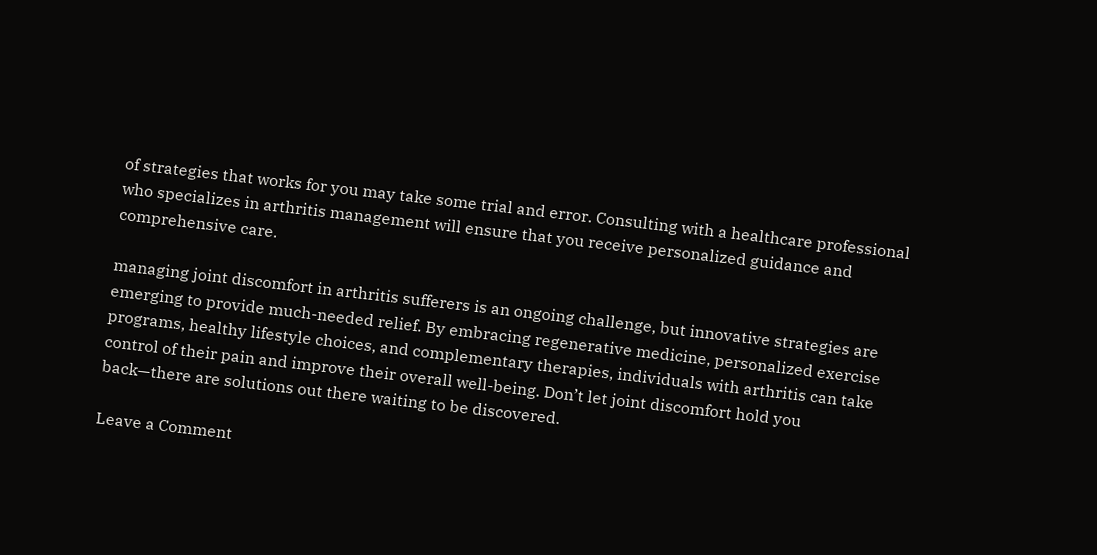of strategies that works for you may take some trial and error. Consulting with a healthcare professional who specializes in arthritis management will ensure that you receive personalized guidance and comprehensive care.

managing joint discomfort in arthritis sufferers is an ongoing challenge, but innovative strategies are emerging to provide much-needed relief. By embracing regenerative medicine, personalized exercise programs, healthy lifestyle choices, and complementary therapies, individuals with arthritis can take control of their pain and improve their overall well-being. Don’t let joint discomfort hold you back—there are solutions out there waiting to be discovered.

Leave a Comment